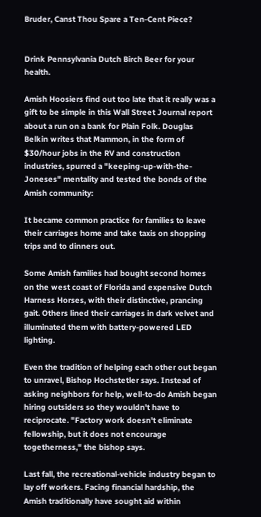Bruder, Canst Thou Spare a Ten-Cent Piece?


Drink Pennsylvania Dutch Birch Beer for your health.

Amish Hoosiers find out too late that it really was a gift to be simple in this Wall Street Journal report about a run on a bank for Plain Folk. Douglas Belkin writes that Mammon, in the form of $30/hour jobs in the RV and construction industries, spurred a "keeping-up-with-the-Joneses" mentality and tested the bonds of the Amish community:

It became common practice for families to leave their carriages home and take taxis on shopping trips and to dinners out.

Some Amish families had bought second homes on the west coast of Florida and expensive Dutch Harness Horses, with their distinctive, prancing gait. Others lined their carriages in dark velvet and illuminated them with battery-powered LED lighting.

Even the tradition of helping each other out began to unravel, Bishop Hochstetler says. Instead of asking neighbors for help, well-to-do Amish began hiring outsiders so they wouldn't have to reciprocate. "Factory work doesn't eliminate fellowship, but it does not encourage togetherness," the bishop says.

Last fall, the recreational-vehicle industry began to lay off workers. Facing financial hardship, the Amish traditionally have sought aid within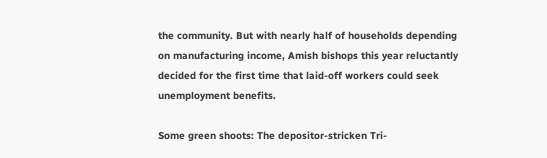the community. But with nearly half of households depending on manufacturing income, Amish bishops this year reluctantly decided for the first time that laid-off workers could seek unemployment benefits.

Some green shoots: The depositor-stricken Tri-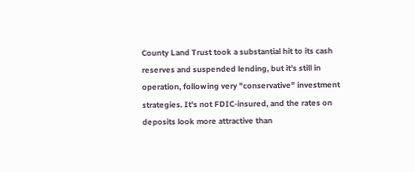County Land Trust took a substantial hit to its cash reserves and suspended lending, but it's still in operation, following very "conservative" investment strategies. It's not FDIC-insured, and the rates on deposits look more attractive than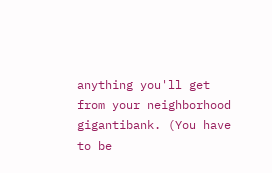anything you'll get from your neighborhood gigantibank. (You have to be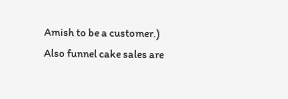Amish to be a customer.) Also funnel cake sales are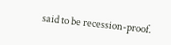said to be recession-proof.